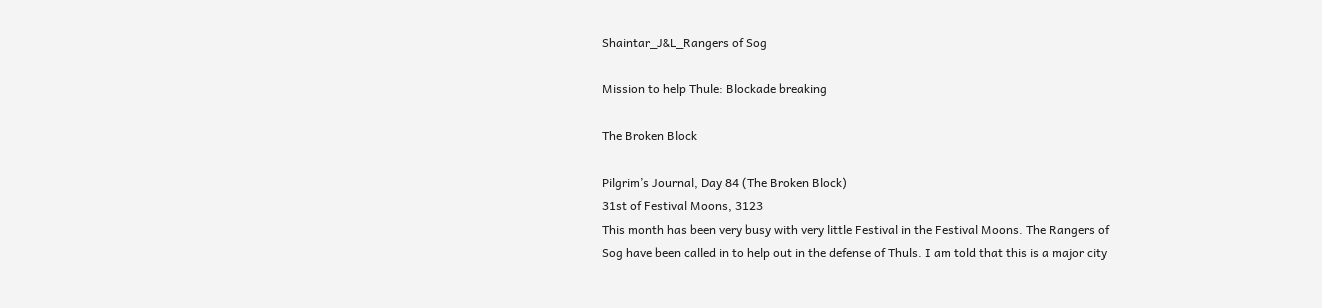Shaintar_J&L_Rangers of Sog

Mission to help Thule: Blockade breaking

The Broken Block

Pilgrim’s Journal, Day 84 (The Broken Block)
31st of Festival Moons, 3123
This month has been very busy with very little Festival in the Festival Moons. The Rangers of Sog have been called in to help out in the defense of Thuls. I am told that this is a major city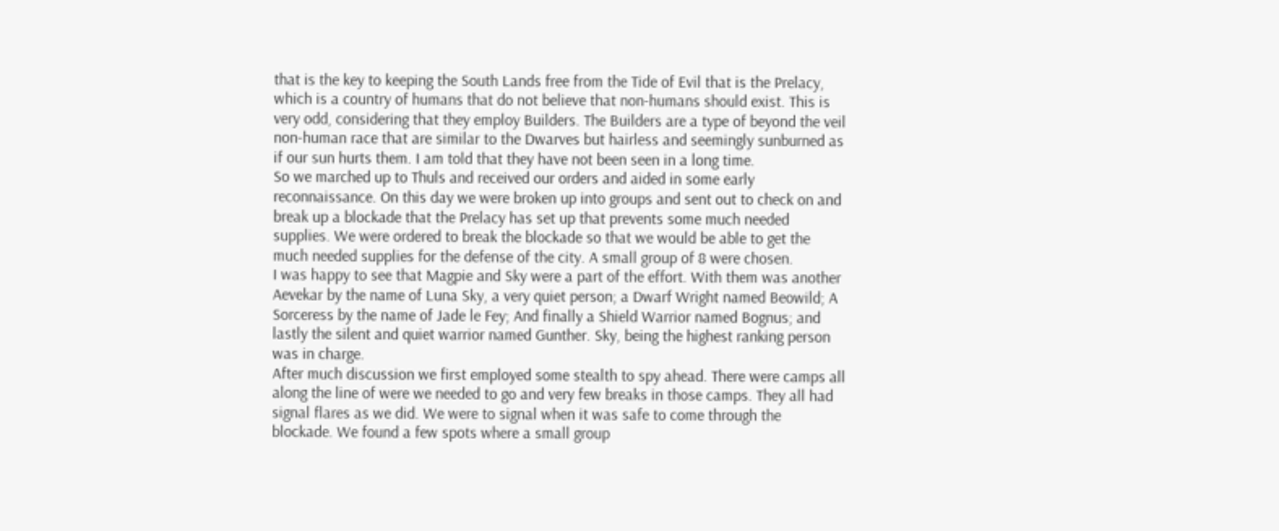that is the key to keeping the South Lands free from the Tide of Evil that is the Prelacy, which is a country of humans that do not believe that non-humans should exist. This is very odd, considering that they employ Builders. The Builders are a type of beyond the veil non-human race that are similar to the Dwarves but hairless and seemingly sunburned as if our sun hurts them. I am told that they have not been seen in a long time.
So we marched up to Thuls and received our orders and aided in some early reconnaissance. On this day we were broken up into groups and sent out to check on and break up a blockade that the Prelacy has set up that prevents some much needed supplies. We were ordered to break the blockade so that we would be able to get the much needed supplies for the defense of the city. A small group of 8 were chosen.
I was happy to see that Magpie and Sky were a part of the effort. With them was another Aevekar by the name of Luna Sky, a very quiet person; a Dwarf Wright named Beowild; A Sorceress by the name of Jade le Fey; And finally a Shield Warrior named Bognus; and lastly the silent and quiet warrior named Gunther. Sky, being the highest ranking person was in charge.
After much discussion we first employed some stealth to spy ahead. There were camps all along the line of were we needed to go and very few breaks in those camps. They all had signal flares as we did. We were to signal when it was safe to come through the blockade. We found a few spots where a small group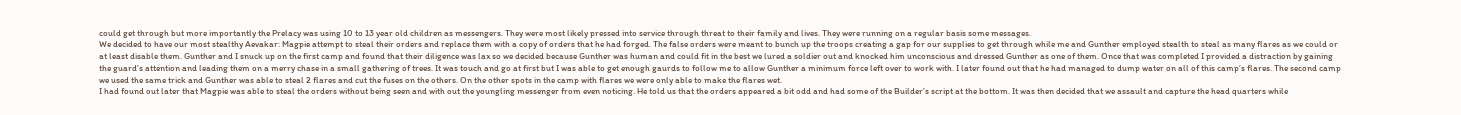could get through but more importantly the Prelacy was using 10 to 13 year old children as messengers. They were most likely pressed into service through threat to their family and lives. They were running on a regular basis some messages.
We decided to have our most stealthy Aevakar: Magpie attempt to steal their orders and replace them with a copy of orders that he had forged. The false orders were meant to bunch up the troops creating a gap for our supplies to get through while me and Gunther employed stealth to steal as many flares as we could or at least disable them. Gunther and I snuck up on the first camp and found that their diligence was lax so we decided because Gunther was human and could fit in the best we lured a soldier out and knocked him unconscious and dressed Gunther as one of them. Once that was completed I provided a distraction by gaining the guard’s attention and leading them on a merry chase in a small gathering of trees. It was touch and go at first but I was able to get enough gaurds to follow me to allow Gunther a minimum force left over to work with. I later found out that he had managed to dump water on all of this camp’s flares. The second camp we used the same trick and Gunther was able to steal 2 flares and cut the fuses on the others. On the other spots in the camp with flares we were only able to make the flares wet.
I had found out later that Magpie was able to steal the orders without being seen and with out the youngling messenger from even noticing. He told us that the orders appeared a bit odd and had some of the Builder’s script at the bottom. It was then decided that we assault and capture the head quarters while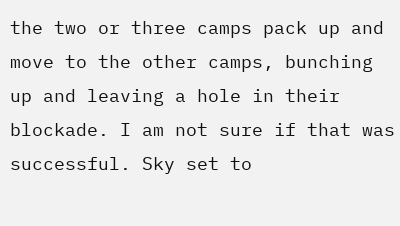the two or three camps pack up and move to the other camps, bunching up and leaving a hole in their blockade. I am not sure if that was successful. Sky set to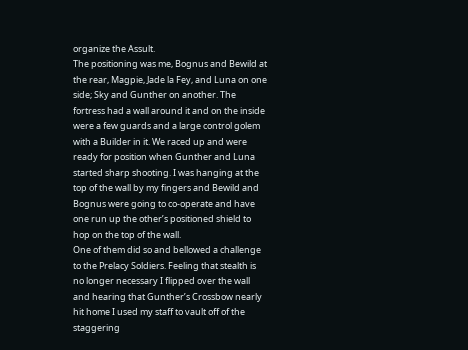organize the Assult.
The positioning was me, Bognus and Bewild at the rear, Magpie, Jade la Fey, and Luna on one side; Sky and Gunther on another. The fortress had a wall around it and on the inside were a few guards and a large control golem with a Builder in it. We raced up and were ready for position when Gunther and Luna started sharp shooting. I was hanging at the top of the wall by my fingers and Bewild and Bognus were going to co-operate and have one run up the other’s positioned shield to hop on the top of the wall.
One of them did so and bellowed a challenge to the Prelacy Soldiers. Feeling that stealth is no longer necessary I flipped over the wall and hearing that Gunther’s Crossbow nearly hit home I used my staff to vault off of the staggering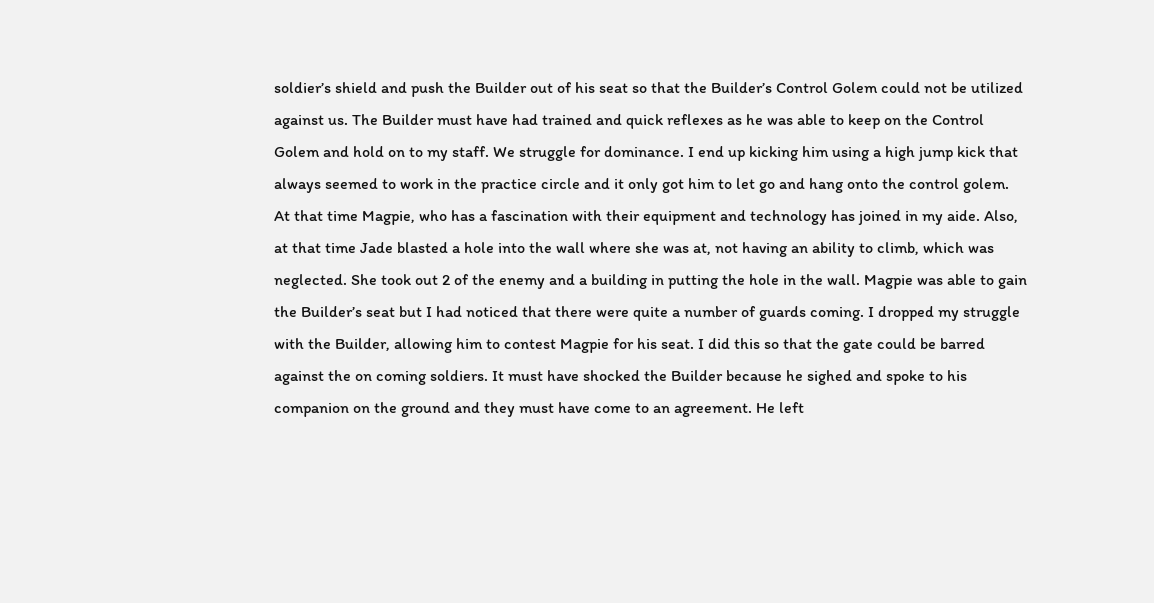soldier’s shield and push the Builder out of his seat so that the Builder’s Control Golem could not be utilized against us. The Builder must have had trained and quick reflexes as he was able to keep on the Control Golem and hold on to my staff. We struggle for dominance. I end up kicking him using a high jump kick that always seemed to work in the practice circle and it only got him to let go and hang onto the control golem. At that time Magpie, who has a fascination with their equipment and technology has joined in my aide. Also, at that time Jade blasted a hole into the wall where she was at, not having an ability to climb, which was neglected. She took out 2 of the enemy and a building in putting the hole in the wall. Magpie was able to gain the Builder’s seat but I had noticed that there were quite a number of guards coming. I dropped my struggle with the Builder, allowing him to contest Magpie for his seat. I did this so that the gate could be barred against the on coming soldiers. It must have shocked the Builder because he sighed and spoke to his companion on the ground and they must have come to an agreement. He left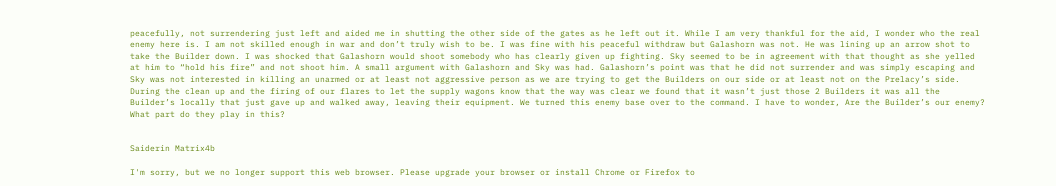peacefully, not surrendering just left and aided me in shutting the other side of the gates as he left out it. While I am very thankful for the aid, I wonder who the real enemy here is. I am not skilled enough in war and don’t truly wish to be. I was fine with his peaceful withdraw but Galashorn was not. He was lining up an arrow shot to take the Builder down. I was shocked that Galashorn would shoot somebody who has clearly given up fighting. Sky seemed to be in agreement with that thought as she yelled at him to “hold his fire” and not shoot him. A small argument with Galashorn and Sky was had. Galashorn’s point was that he did not surrender and was simply escaping and Sky was not interested in killing an unarmed or at least not aggressive person as we are trying to get the Builders on our side or at least not on the Prelacy’s side.
During the clean up and the firing of our flares to let the supply wagons know that the way was clear we found that it wasn’t just those 2 Builders it was all the Builder’s locally that just gave up and walked away, leaving their equipment. We turned this enemy base over to the command. I have to wonder, Are the Builder’s our enemy? What part do they play in this?


Saiderin Matrix4b

I'm sorry, but we no longer support this web browser. Please upgrade your browser or install Chrome or Firefox to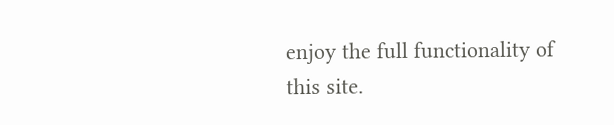enjoy the full functionality of this site.